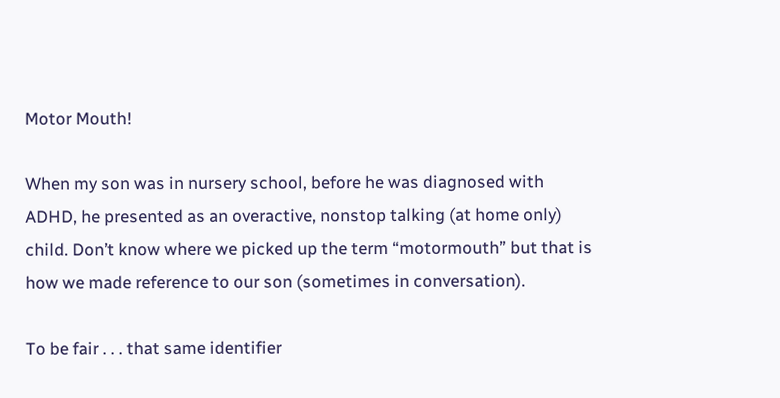Motor Mouth!

When my son was in nursery school, before he was diagnosed with ADHD, he presented as an overactive, nonstop talking (at home only) child. Don’t know where we picked up the term “motormouth” but that is how we made reference to our son (sometimes in conversation).

To be fair . . . that same identifier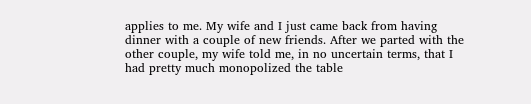applies to me. My wife and I just came back from having dinner with a couple of new friends. After we parted with the other couple, my wife told me, in no uncertain terms, that I had pretty much monopolized the table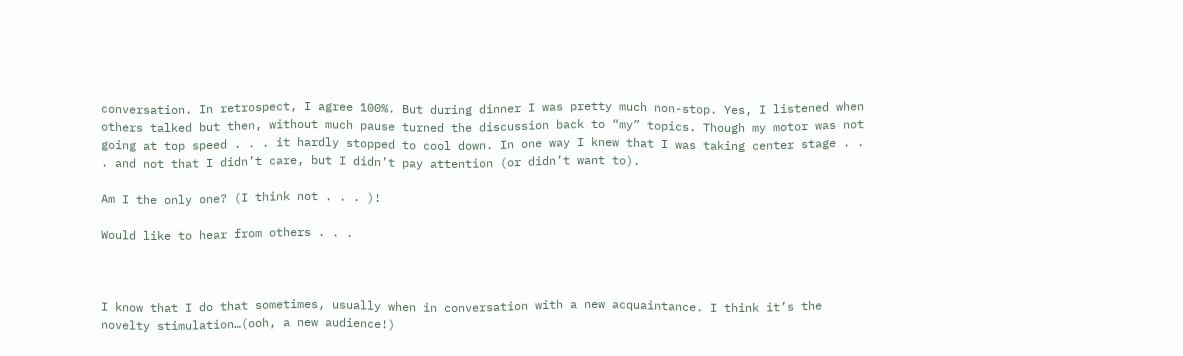conversation. In retrospect, I agree 100%. But during dinner I was pretty much non-stop. Yes, I listened when others talked but then, without much pause turned the discussion back to “my” topics. Though my motor was not going at top speed . . . it hardly stopped to cool down. In one way I knew that I was taking center stage . . . and not that I didn’t care, but I didn’t pay attention (or didn’t want to).

Am I the only one? (I think not . . . )!

Would like to hear from others . . .



I know that I do that sometimes, usually when in conversation with a new acquaintance. I think it’s the novelty stimulation…(ooh, a new audience!)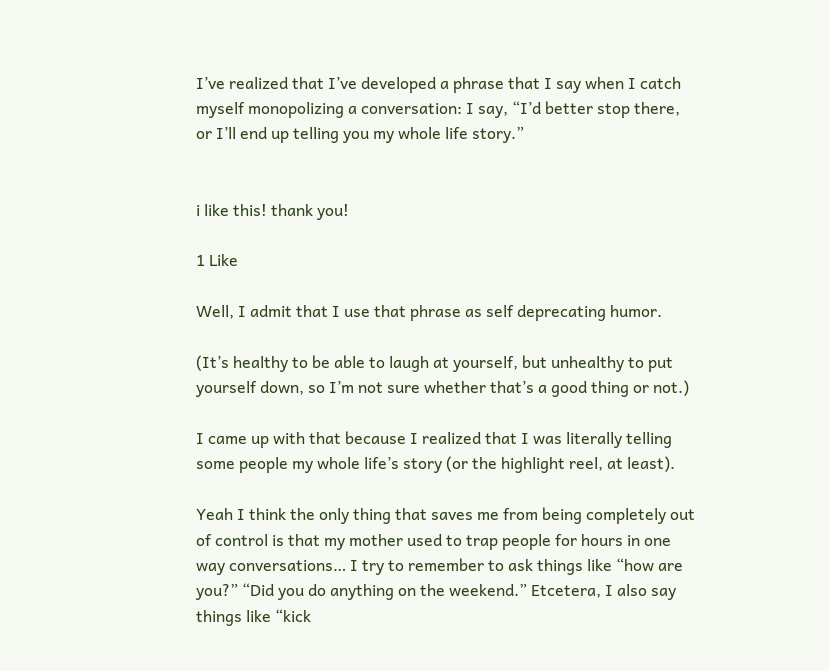I’ve realized that I’ve developed a phrase that I say when I catch myself monopolizing a conversation: I say, “I’d better stop there, or I’ll end up telling you my whole life story.”


i like this! thank you!

1 Like

Well, I admit that I use that phrase as self deprecating humor.

(It’s healthy to be able to laugh at yourself, but unhealthy to put yourself down, so I’m not sure whether that’s a good thing or not.)

I came up with that because I realized that I was literally telling some people my whole life’s story (or the highlight reel, at least).

Yeah I think the only thing that saves me from being completely out of control is that my mother used to trap people for hours in one way conversations… I try to remember to ask things like “how are you?” “Did you do anything on the weekend.” Etcetera, I also say things like “kick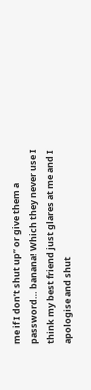me if I don’t shut up” or give them a password… banana! Which they never use I think my best friend just glares at me and I apologise and shut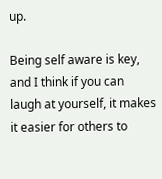up.

Being self aware is key, and I think if you can laugh at yourself, it makes it easier for others to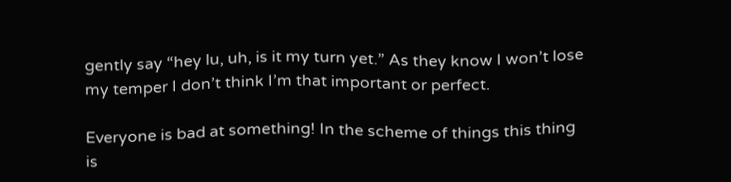gently say “hey lu, uh, is it my turn yet.” As they know I won’t lose my temper I don’t think I’m that important or perfect.

Everyone is bad at something! In the scheme of things this thing is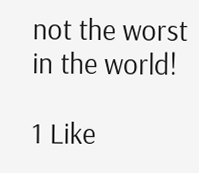not the worst in the world!

1 Like